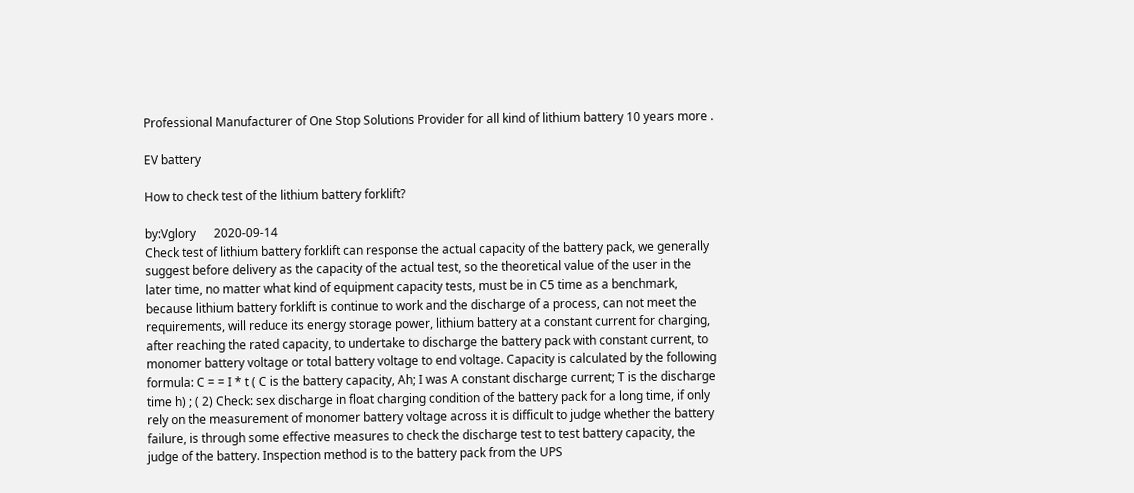Professional Manufacturer of One Stop Solutions Provider for all kind of lithium battery 10 years more .

EV battery

How to check test of the lithium battery forklift?

by:Vglory      2020-09-14
Check test of lithium battery forklift can response the actual capacity of the battery pack, we generally suggest before delivery as the capacity of the actual test, so the theoretical value of the user in the later time, no matter what kind of equipment capacity tests, must be in C5 time as a benchmark, because lithium battery forklift is continue to work and the discharge of a process, can not meet the requirements, will reduce its energy storage power, lithium battery at a constant current for charging, after reaching the rated capacity, to undertake to discharge the battery pack with constant current, to monomer battery voltage or total battery voltage to end voltage. Capacity is calculated by the following formula: C = = I * t ( C is the battery capacity, Ah; I was A constant discharge current; T is the discharge time h) ; ( 2) Check: sex discharge in float charging condition of the battery pack for a long time, if only rely on the measurement of monomer battery voltage across it is difficult to judge whether the battery failure, is through some effective measures to check the discharge test to test battery capacity, the judge of the battery. Inspection method is to the battery pack from the UPS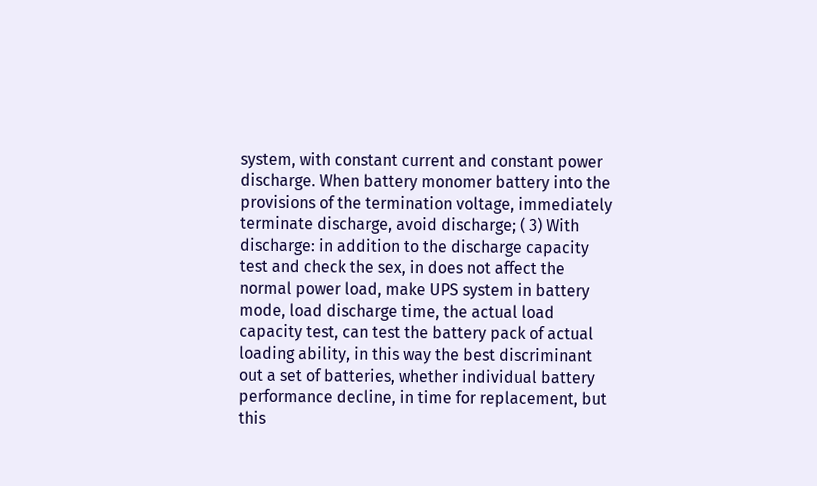system, with constant current and constant power discharge. When battery monomer battery into the provisions of the termination voltage, immediately terminate discharge, avoid discharge; ( 3) With discharge: in addition to the discharge capacity test and check the sex, in does not affect the normal power load, make UPS system in battery mode, load discharge time, the actual load capacity test, can test the battery pack of actual loading ability, in this way the best discriminant out a set of batteries, whether individual battery performance decline, in time for replacement, but this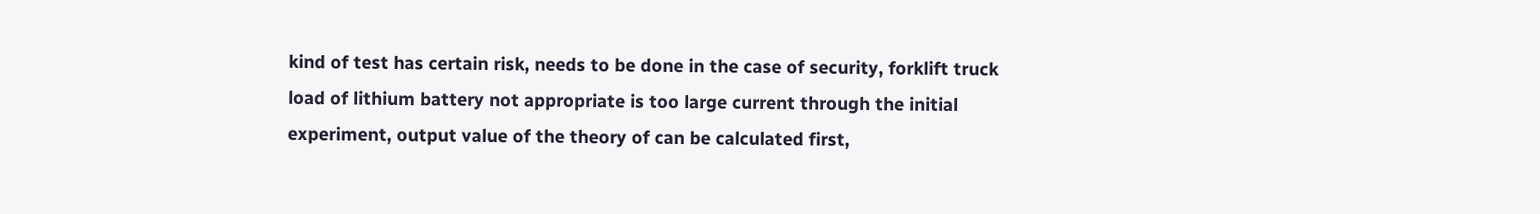kind of test has certain risk, needs to be done in the case of security, forklift truck load of lithium battery not appropriate is too large current through the initial experiment, output value of the theory of can be calculated first,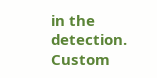in the detection.
Custom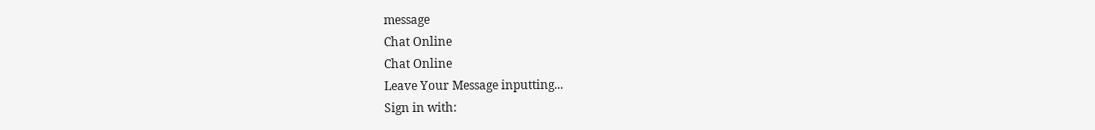message
Chat Online
Chat Online
Leave Your Message inputting...
Sign in with: